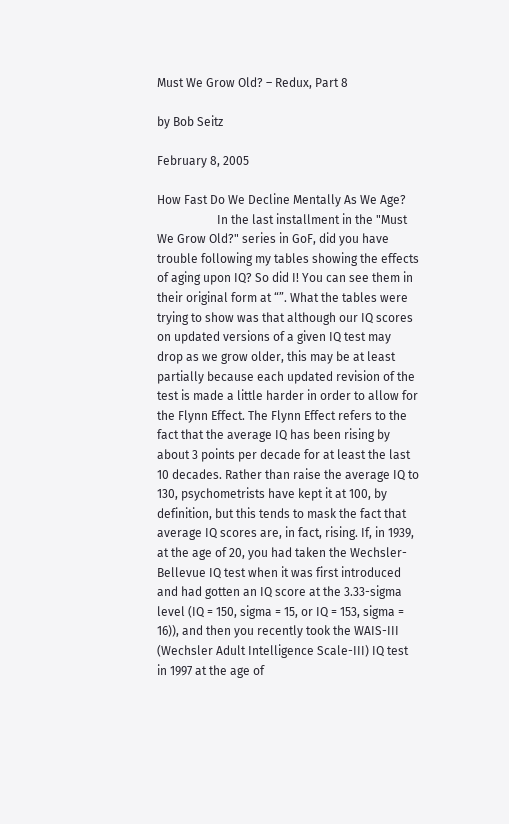Must We Grow Old? – Redux, Part 8

by Bob Seitz

February 8, 2005

How Fast Do We Decline Mentally As We Age?
                    In the last installment in the "Must We Grow Old?" series in GoF, did you have trouble following my tables showing the effects of aging upon IQ? So did I! You can see them in their original form at “”. What the tables were trying to show was that although our IQ scores on updated versions of a given IQ test may drop as we grow older, this may be at least partially because each updated revision of the test is made a little harder in order to allow for the Flynn Effect. The Flynn Effect refers to the fact that the average IQ has been rising by about 3 points per decade for at least the last 10 decades. Rather than raise the average IQ to 130, psychometrists have kept it at 100, by definition, but this tends to mask the fact that average IQ scores are, in fact, rising. If, in 1939, at the age of 20, you had taken the Wechsler-Bellevue IQ test when it was first introduced and had gotten an IQ score at the 3.33-sigma level (IQ = 150, sigma = 15, or IQ = 153, sigma = 16)), and then you recently took the WAIS-III (Wechsler Adult Intelligence Scale-III) IQ test in 1997 at the age of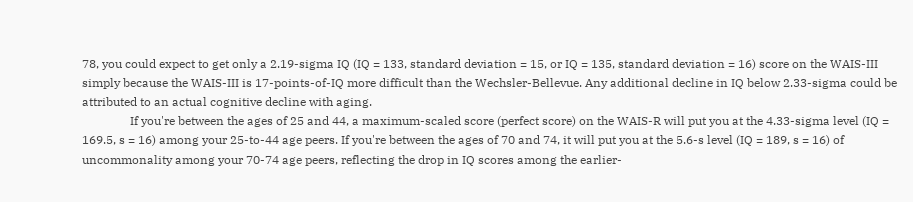78, you could expect to get only a 2.19-sigma IQ (IQ = 133, standard deviation = 15, or IQ = 135, standard deviation = 16) score on the WAIS-III simply because the WAIS-III is 17-points-of-IQ more difficult than the Wechsler-Bellevue. Any additional decline in IQ below 2.33-sigma could be attributed to an actual cognitive decline with aging.
                If you're between the ages of 25 and 44, a maximum-scaled score (perfect score) on the WAIS-R will put you at the 4.33-sigma level (IQ = 169.5, s = 16) among your 25-to-44 age peers. If you're between the ages of 70 and 74, it will put you at the 5.6-s level (IQ = 189, s = 16) of uncommonality among your 70-74 age peers, reflecting the drop in IQ scores among the earlier-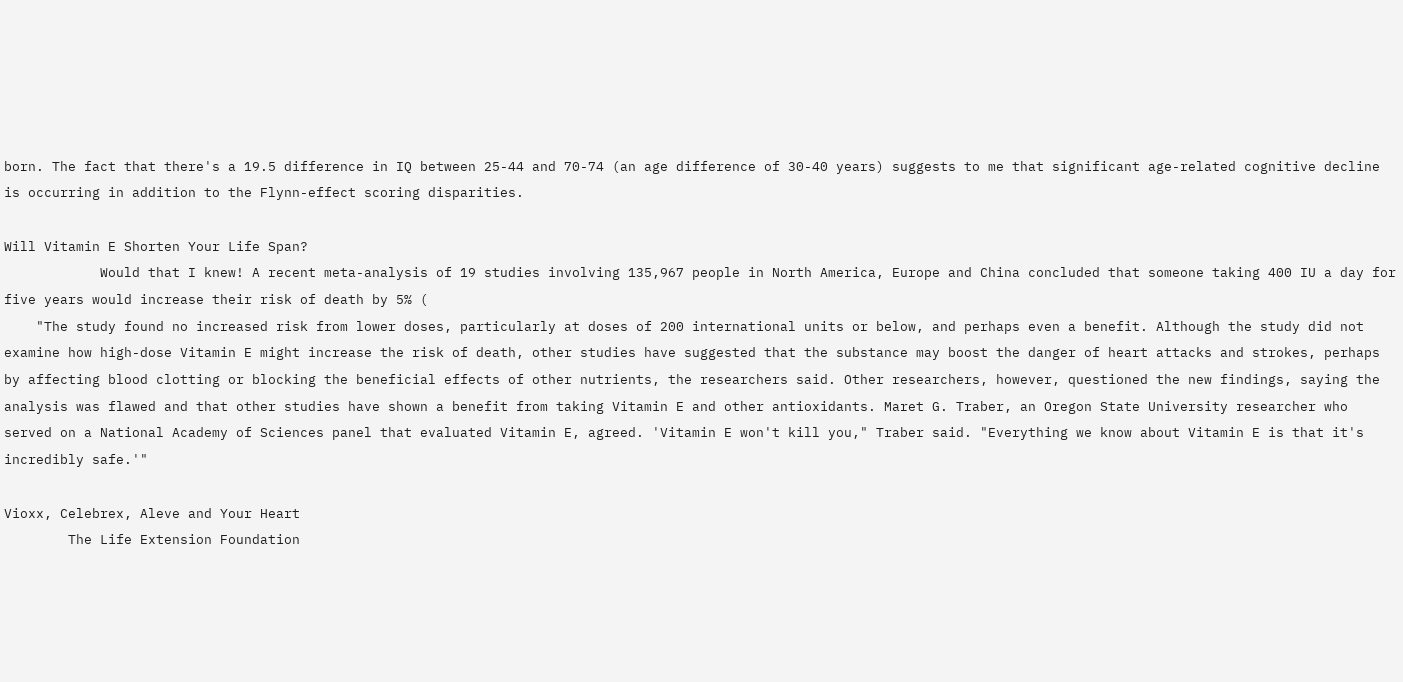born. The fact that there's a 19.5 difference in IQ between 25-44 and 70-74 (an age difference of 30-40 years) suggests to me that significant age-related cognitive decline is occurring in addition to the Flynn-effect scoring disparities.

Will Vitamin E Shorten Your Life Span?
            Would that I knew! A recent meta-analysis of 19 studies involving 135,967 people in North America, Europe and China concluded that someone taking 400 IU a day for five years would increase their risk of death by 5% (
    "The study found no increased risk from lower doses, particularly at doses of 200 international units or below, and perhaps even a benefit. Although the study did not examine how high-dose Vitamin E might increase the risk of death, other studies have suggested that the substance may boost the danger of heart attacks and strokes, perhaps by affecting blood clotting or blocking the beneficial effects of other nutrients, the researchers said. Other researchers, however, questioned the new findings, saying the analysis was flawed and that other studies have shown a benefit from taking Vitamin E and other antioxidants. Maret G. Traber, an Oregon State University researcher who served on a National Academy of Sciences panel that evaluated Vitamin E, agreed. 'Vitamin E won't kill you," Traber said. "Everything we know about Vitamin E is that it's incredibly safe.'"

Vioxx, Celebrex, Aleve and Your Heart
        The Life Extension Foundation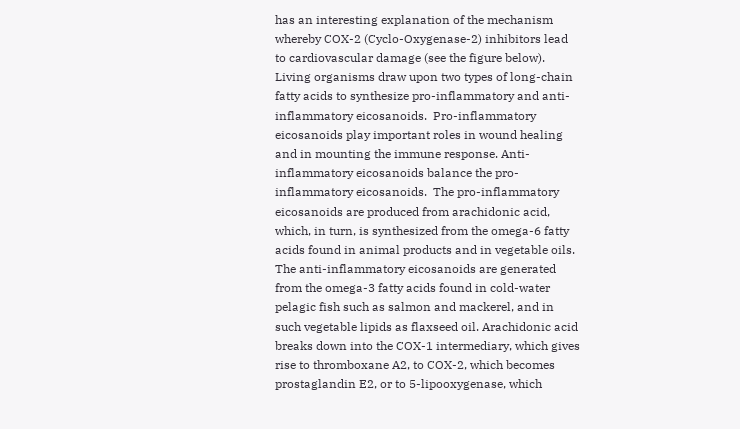has an interesting explanation of the mechanism whereby COX-2 (Cyclo-Oxygenase-2) inhibitors lead to cardiovascular damage (see the figure below).  Living organisms draw upon two types of long-chain fatty acids to synthesize pro-inflammatory and anti-inflammatory eicosanoids.  Pro-inflammatory eicosanoids play important roles in wound healing and in mounting the immune response. Anti-inflammatory eicosanoids balance the pro-inflammatory eicosanoids.  The pro-inflammatory eicosanoids are produced from arachidonic acid, which, in turn, is synthesized from the omega-6 fatty acids found in animal products and in vegetable oils.  The anti-inflammatory eicosanoids are generated from the omega-3 fatty acids found in cold-water pelagic fish such as salmon and mackerel, and in such vegetable lipids as flaxseed oil. Arachidonic acid breaks down into the COX-1 intermediary, which gives rise to thromboxane A2, to COX-2, which becomes prostaglandin E2, or to 5-lipooxygenase, which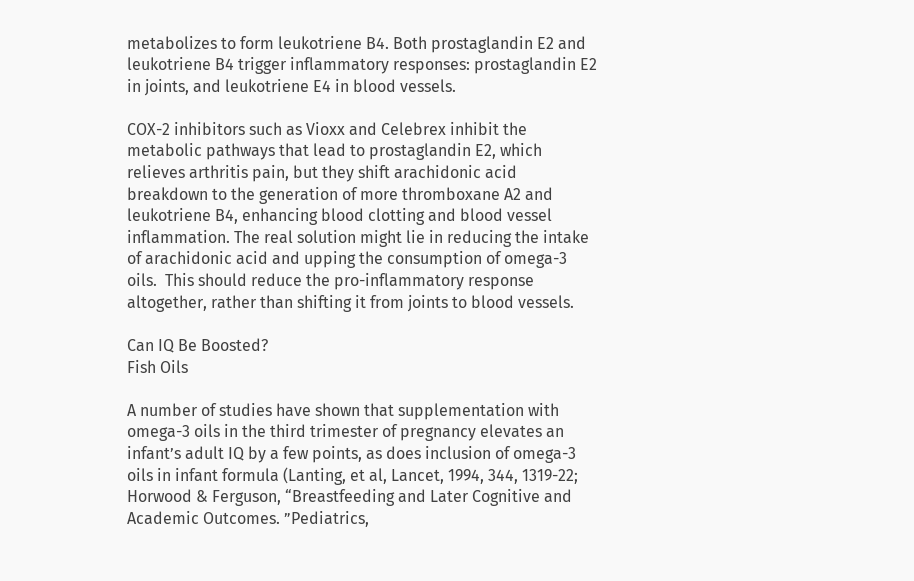metabolizes to form leukotriene B4. Both prostaglandin E2 and leukotriene B4 trigger inflammatory responses: prostaglandin E2 in joints, and leukotriene E4 in blood vessels.

COX-2 inhibitors such as Vioxx and Celebrex inhibit the metabolic pathways that lead to prostaglandin E2, which relieves arthritis pain, but they shift arachidonic acid breakdown to the generation of more thromboxane A2 and leukotriene B4, enhancing blood clotting and blood vessel inflammation. The real solution might lie in reducing the intake of arachidonic acid and upping the consumption of omega-3 oils.  This should reduce the pro-inflammatory response altogether, rather than shifting it from joints to blood vessels.

Can IQ Be Boosted?
Fish Oils

A number of studies have shown that supplementation with omega-3 oils in the third trimester of pregnancy elevates an infant’s adult IQ by a few points, as does inclusion of omega-3 oils in infant formula (Lanting, et al, Lancet, 1994, 344, 1319-22; Horwood & Ferguson, “Breastfeeding and Later Cognitive and Academic Outcomes. ”Pediatrics,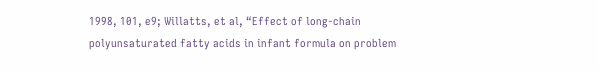1998, 101, e9; Willatts, et al, “Effect of long-chain polyunsaturated fatty acids in infant formula on problem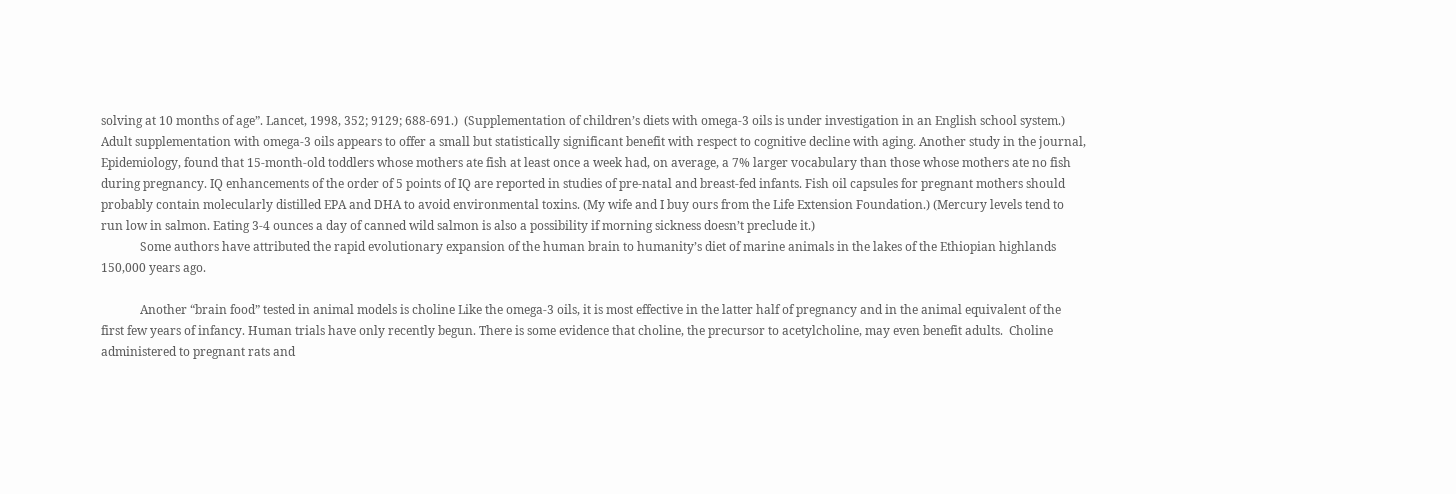solving at 10 months of age”. Lancet, 1998, 352; 9129; 688-691.)  (Supplementation of children’s diets with omega-3 oils is under investigation in an English school system.)  Adult supplementation with omega-3 oils appears to offer a small but statistically significant benefit with respect to cognitive decline with aging. Another study in the journal, Epidemiology, found that 15-month-old toddlers whose mothers ate fish at least once a week had, on average, a 7% larger vocabulary than those whose mothers ate no fish during pregnancy. IQ enhancements of the order of 5 points of IQ are reported in studies of pre-natal and breast-fed infants. Fish oil capsules for pregnant mothers should probably contain molecularly distilled EPA and DHA to avoid environmental toxins. (My wife and I buy ours from the Life Extension Foundation.) (Mercury levels tend to run low in salmon. Eating 3-4 ounces a day of canned wild salmon is also a possibility if morning sickness doesn’t preclude it.)
             Some authors have attributed the rapid evolutionary expansion of the human brain to humanity’s diet of marine animals in the lakes of the Ethiopian highlands 150,000 years ago.

             Another “brain food” tested in animal models is choline Like the omega-3 oils, it is most effective in the latter half of pregnancy and in the animal equivalent of the first few years of infancy. Human trials have only recently begun. There is some evidence that choline, the precursor to acetylcholine, may even benefit adults.  Choline administered to pregnant rats and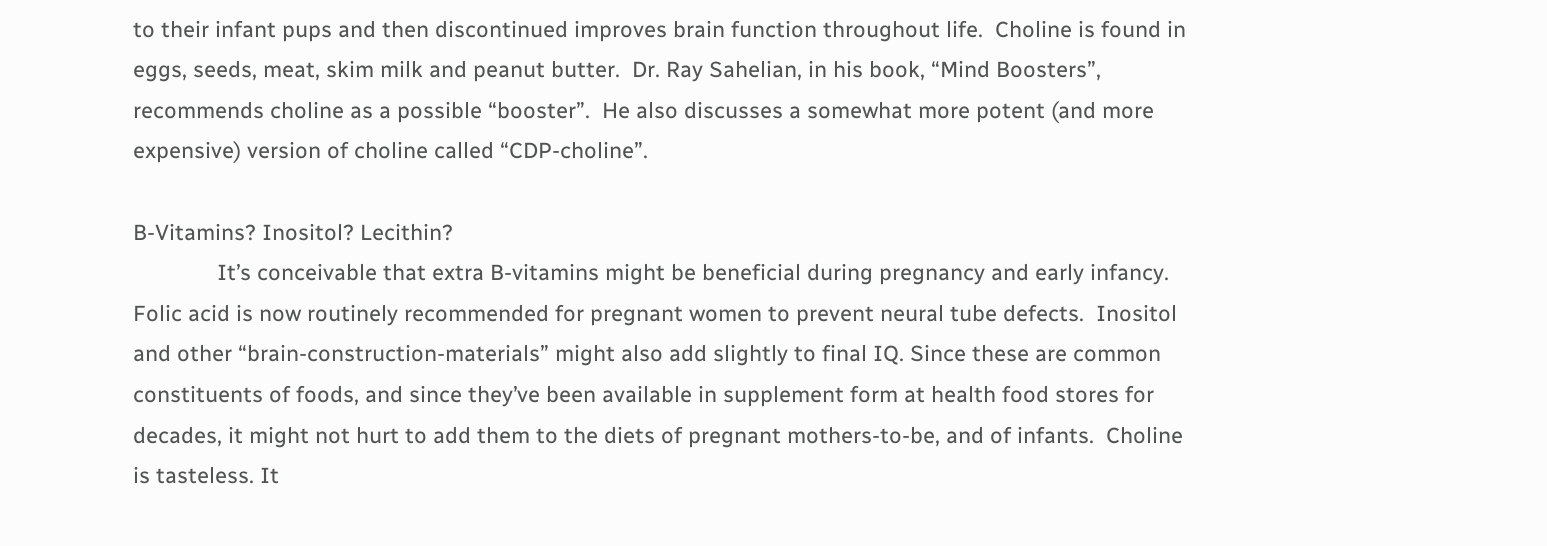to their infant pups and then discontinued improves brain function throughout life.  Choline is found in eggs, seeds, meat, skim milk and peanut butter.  Dr. Ray Sahelian, in his book, “Mind Boosters”, recommends choline as a possible “booster”.  He also discusses a somewhat more potent (and more expensive) version of choline called “CDP-choline”.

B-Vitamins? Inositol? Lecithin?
              It’s conceivable that extra B-vitamins might be beneficial during pregnancy and early infancy. Folic acid is now routinely recommended for pregnant women to prevent neural tube defects.  Inositol and other “brain-construction-materials” might also add slightly to final IQ. Since these are common constituents of foods, and since they’ve been available in supplement form at health food stores for decades, it might not hurt to add them to the diets of pregnant mothers-to-be, and of infants.  Choline is tasteless. It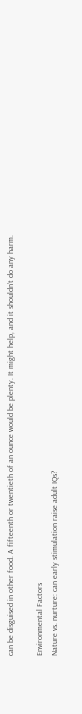can be disguised in other food. A fifteenth or twentieth of an ounce would be plenty. It might help, and it shouldn’t do any harm.

Environmental Factors
Nature vs. nurture: can early stimulation raise adult IQs?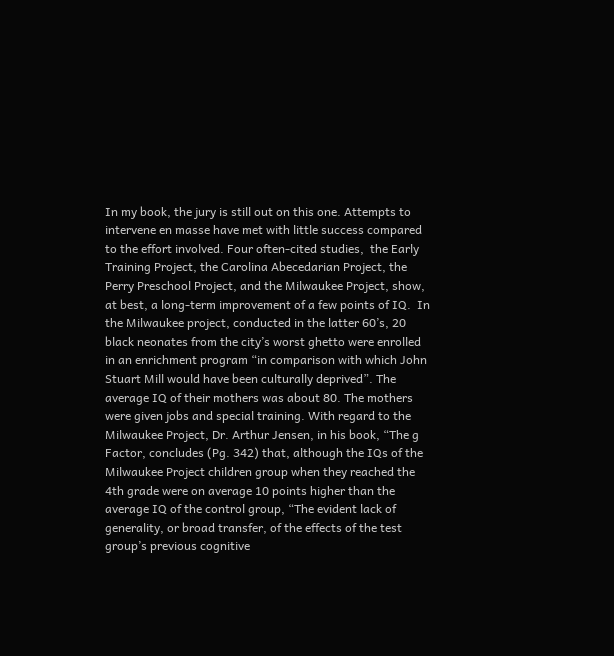In my book, the jury is still out on this one. Attempts to intervene en masse have met with little success compared to the effort involved. Four often-cited studies,  the Early Training Project, the Carolina Abecedarian Project, the Perry Preschool Project, and the Milwaukee Project, show, at best, a long-term improvement of a few points of IQ.  In the Milwaukee project, conducted in the latter 60’s, 20 black neonates from the city’s worst ghetto were enrolled in an enrichment program “in comparison with which John Stuart Mill would have been culturally deprived”. The average IQ of their mothers was about 80. The mothers were given jobs and special training. With regard to the Milwaukee Project, Dr. Arthur Jensen, in his book, “The g Factor, concludes (Pg. 342) that, although the IQs of the Milwaukee Project children group when they reached the 4th grade were on average 10 points higher than the average IQ of the control group, “The evident lack of generality, or broad transfer, of the effects of the test group’s previous cognitive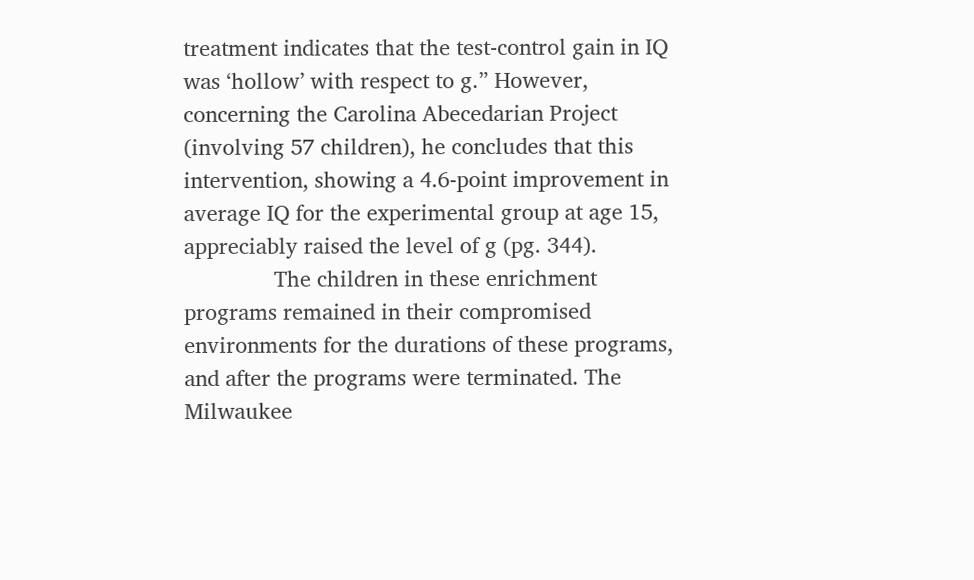treatment indicates that the test-control gain in IQ was ‘hollow’ with respect to g.” However, concerning the Carolina Abecedarian Project (involving 57 children), he concludes that this intervention, showing a 4.6-point improvement in average IQ for the experimental group at age 15, appreciably raised the level of g (pg. 344).
               The children in these enrichment programs remained in their compromised  environments for the durations of these programs, and after the programs were terminated. The Milwaukee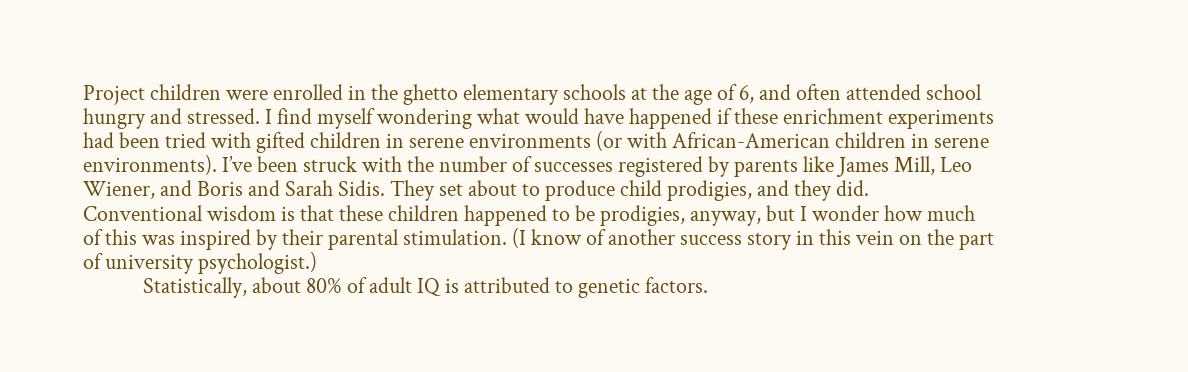Project children were enrolled in the ghetto elementary schools at the age of 6, and often attended school hungry and stressed. I find myself wondering what would have happened if these enrichment experiments had been tried with gifted children in serene environments (or with African-American children in serene environments). I’ve been struck with the number of successes registered by parents like James Mill, Leo Wiener, and Boris and Sarah Sidis. They set about to produce child prodigies, and they did.  Conventional wisdom is that these children happened to be prodigies, anyway, but I wonder how much of this was inspired by their parental stimulation. (I know of another success story in this vein on the part of university psychologist.)
            Statistically, about 80% of adult IQ is attributed to genetic factors.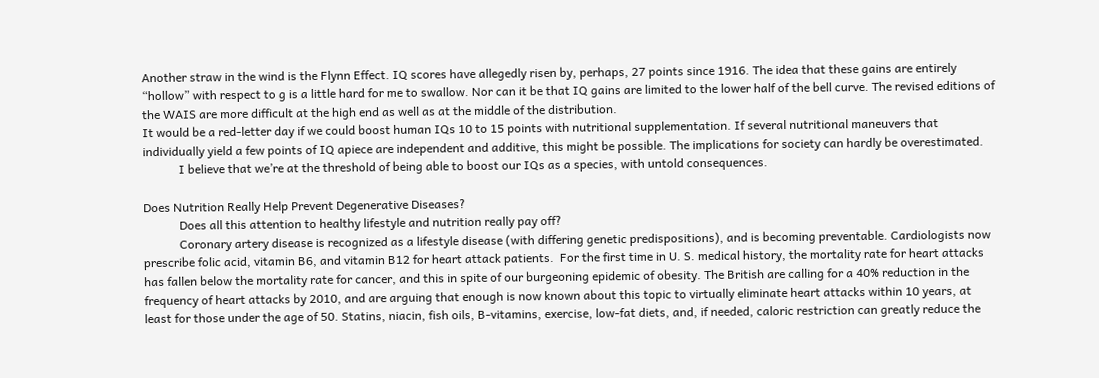Another straw in the wind is the Flynn Effect. IQ scores have allegedly risen by, perhaps, 27 points since 1916. The idea that these gains are entirely “hollow” with respect to g is a little hard for me to swallow. Nor can it be that IQ gains are limited to the lower half of the bell curve. The revised editions of the WAIS are more difficult at the high end as well as at the middle of the distribution.
It would be a red-letter day if we could boost human IQs 10 to 15 points with nutritional supplementation. If several nutritional maneuvers that individually yield a few points of IQ apiece are independent and additive, this might be possible. The implications for society can hardly be overestimated.
            I believe that we’re at the threshold of being able to boost our IQs as a species, with untold consequences.

Does Nutrition Really Help Prevent Degenerative Diseases?
            Does all this attention to healthy lifestyle and nutrition really pay off?
            Coronary artery disease is recognized as a lifestyle disease (with differing genetic predispositions), and is becoming preventable. Cardiologists now prescribe folic acid, vitamin B6, and vitamin B12 for heart attack patients.  For the first time in U. S. medical history, the mortality rate for heart attacks has fallen below the mortality rate for cancer, and this in spite of our burgeoning epidemic of obesity. The British are calling for a 40% reduction in the frequency of heart attacks by 2010, and are arguing that enough is now known about this topic to virtually eliminate heart attacks within 10 years, at least for those under the age of 50. Statins, niacin, fish oils, B-vitamins, exercise, low-fat diets, and, if needed, caloric restriction can greatly reduce the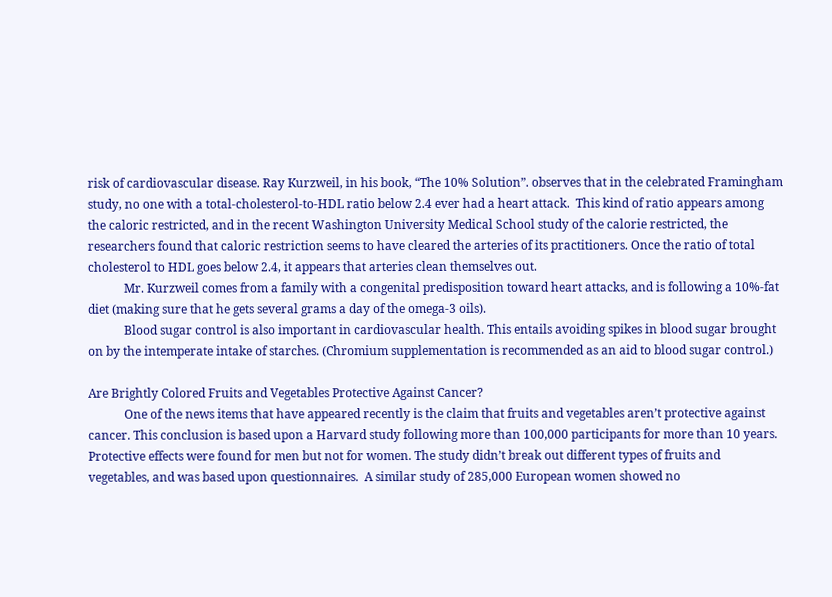risk of cardiovascular disease. Ray Kurzweil, in his book, “The 10% Solution”. observes that in the celebrated Framingham study, no one with a total-cholesterol-to-HDL ratio below 2.4 ever had a heart attack.  This kind of ratio appears among the caloric restricted, and in the recent Washington University Medical School study of the calorie restricted, the researchers found that caloric restriction seems to have cleared the arteries of its practitioners. Once the ratio of total cholesterol to HDL goes below 2.4, it appears that arteries clean themselves out.
            Mr. Kurzweil comes from a family with a congenital predisposition toward heart attacks, and is following a 10%-fat diet (making sure that he gets several grams a day of the omega-3 oils).
            Blood sugar control is also important in cardiovascular health. This entails avoiding spikes in blood sugar brought on by the intemperate intake of starches. (Chromium supplementation is recommended as an aid to blood sugar control.)

Are Brightly Colored Fruits and Vegetables Protective Against Cancer?
            One of the news items that have appeared recently is the claim that fruits and vegetables aren’t protective against cancer. This conclusion is based upon a Harvard study following more than 100,000 participants for more than 10 years.  Protective effects were found for men but not for women. The study didn’t break out different types of fruits and vegetables, and was based upon questionnaires.  A similar study of 285,000 European women showed no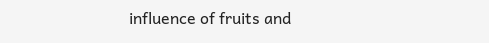influence of fruits and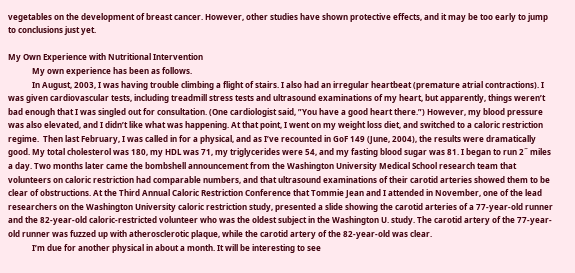vegetables on the development of breast cancer. However, other studies have shown protective effects, and it may be too early to jump to conclusions just yet.

My Own Experience with Nutritional Intervention
            My own experience has been as follows.
            In August, 2003, I was having trouble climbing a flight of stairs. I also had an irregular heartbeat (premature atrial contractions). I was given cardiovascular tests, including treadmill stress tests and ultrasound examinations of my heart, but apparently, things weren’t bad enough that I was singled out for consultation. (One cardiologist said, ”You have a good heart there.”) However, my blood pressure was also elevated, and I didn’t like what was happening. At that point, I went on my weight loss diet, and switched to a caloric restriction regime.  Then last February, I was called in for a physical, and as I’ve recounted in GoF 149 (June, 2004), the results were dramatically good. My total cholesterol was 180, my HDL was 71, my triglycerides were 54, and my fasting blood sugar was 81. I began to run 2˝ miles a day. Two months later came the bombshell announcement from the Washington University Medical School research team that volunteers on caloric restriction had comparable numbers, and that ultrasound examinations of their carotid arteries showed them to be clear of obstructions. At the Third Annual Caloric Restriction Conference that Tommie Jean and I attended in November, one of the lead researchers on the Washington University caloric restriction study, presented a slide showing the carotid arteries of a 77-year-old runner and the 82-year-old caloric-restricted volunteer who was the oldest subject in the Washington U. study. The carotid artery of the 77-year-old runner was fuzzed up with atherosclerotic plaque, while the carotid artery of the 82-year-old was clear.
            I’m due for another physical in about a month. It will be interesting to see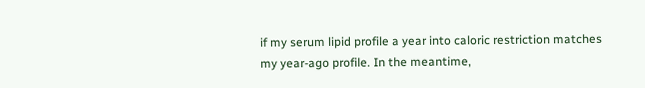if my serum lipid profile a year into caloric restriction matches my year-ago profile. In the meantime,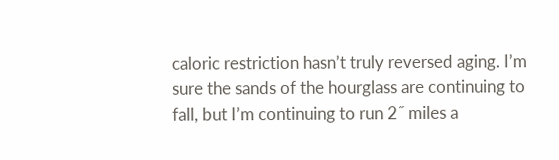caloric restriction hasn’t truly reversed aging. I’m sure the sands of the hourglass are continuing to fall, but I’m continuing to run 2˝ miles a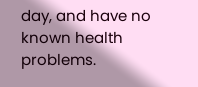day, and have no known health problems.